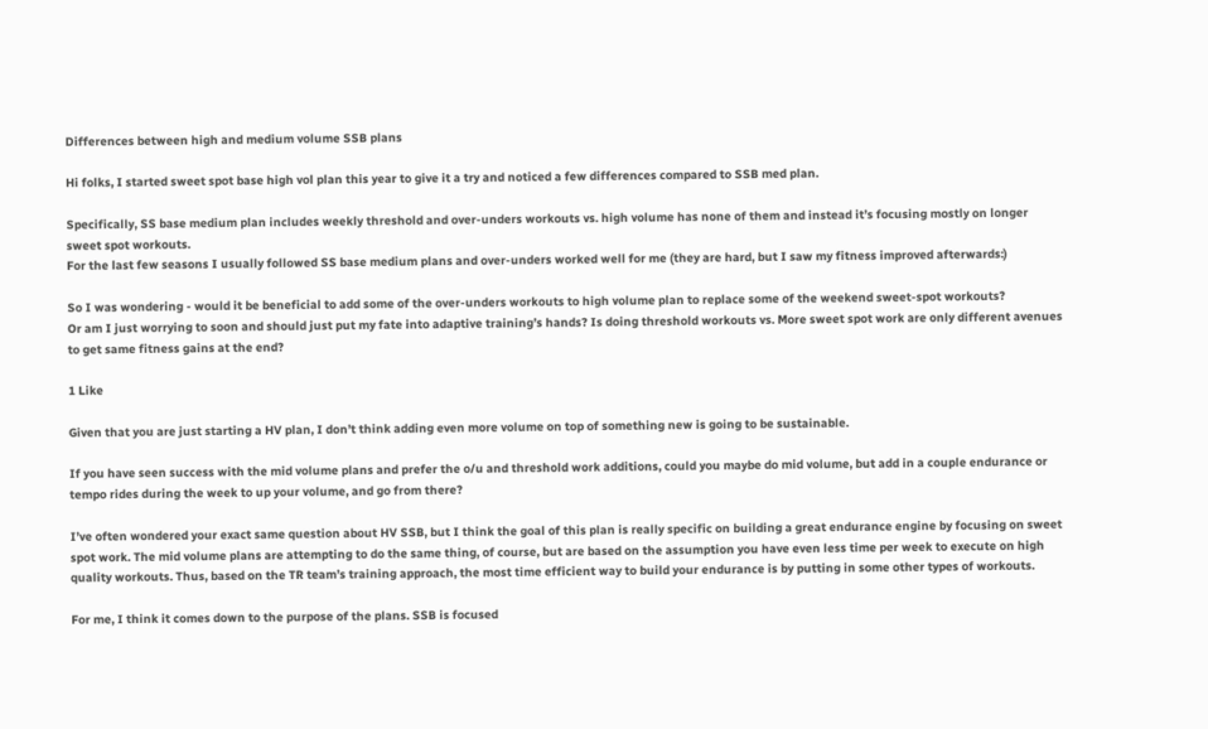Differences between high and medium volume SSB plans

Hi folks, I started sweet spot base high vol plan this year to give it a try and noticed a few differences compared to SSB med plan.

Specifically, SS base medium plan includes weekly threshold and over-unders workouts vs. high volume has none of them and instead it’s focusing mostly on longer sweet spot workouts.
For the last few seasons I usually followed SS base medium plans and over-unders worked well for me (they are hard, but I saw my fitness improved afterwards:)

So I was wondering - would it be beneficial to add some of the over-unders workouts to high volume plan to replace some of the weekend sweet-spot workouts?
Or am I just worrying to soon and should just put my fate into adaptive training’s hands? Is doing threshold workouts vs. More sweet spot work are only different avenues to get same fitness gains at the end?

1 Like

Given that you are just starting a HV plan, I don’t think adding even more volume on top of something new is going to be sustainable.

If you have seen success with the mid volume plans and prefer the o/u and threshold work additions, could you maybe do mid volume, but add in a couple endurance or tempo rides during the week to up your volume, and go from there?

I’ve often wondered your exact same question about HV SSB, but I think the goal of this plan is really specific on building a great endurance engine by focusing on sweet spot work. The mid volume plans are attempting to do the same thing, of course, but are based on the assumption you have even less time per week to execute on high quality workouts. Thus, based on the TR team’s training approach, the most time efficient way to build your endurance is by putting in some other types of workouts.

For me, I think it comes down to the purpose of the plans. SSB is focused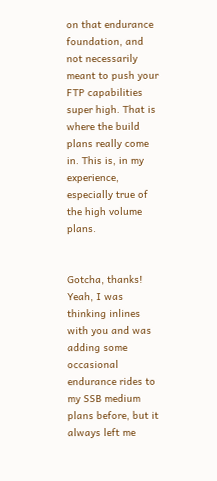on that endurance foundation, and not necessarily meant to push your FTP capabilities super high. That is where the build plans really come in. This is, in my experience, especially true of the high volume plans.


Gotcha, thanks!
Yeah, I was thinking inlines with you and was adding some occasional endurance rides to my SSB medium plans before, but it always left me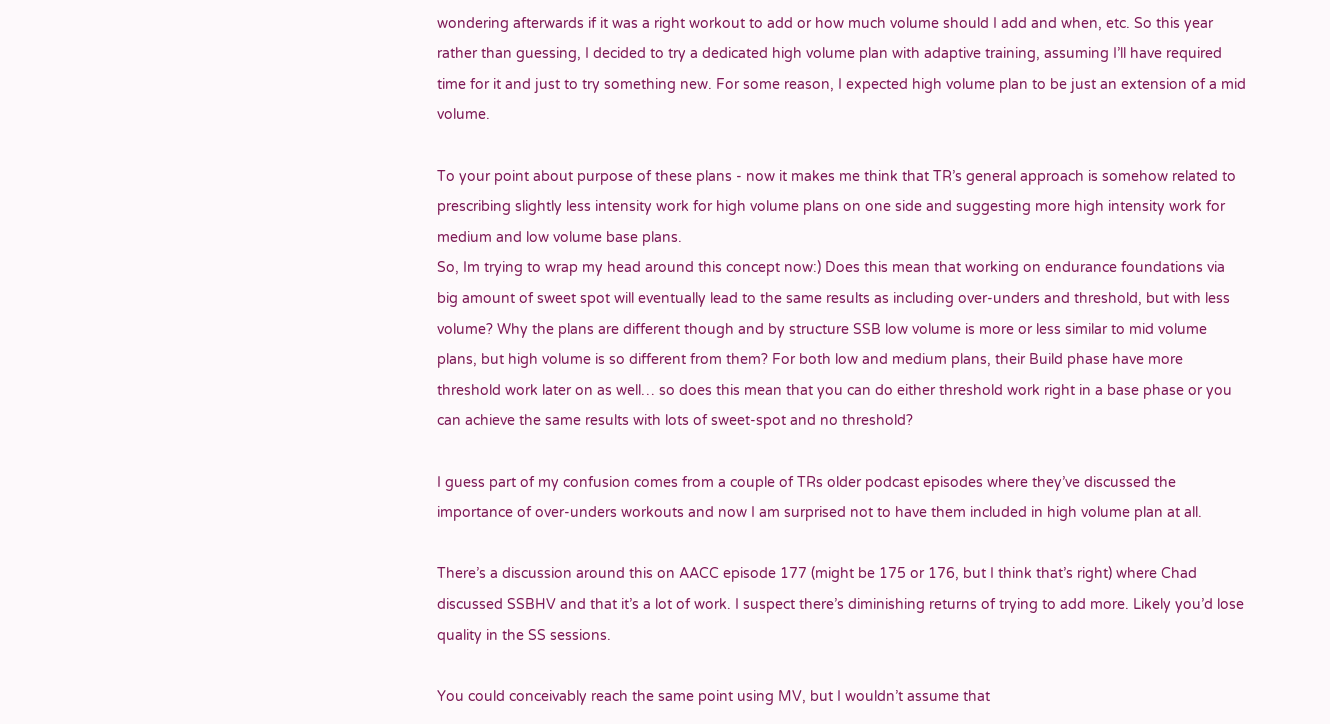wondering afterwards if it was a right workout to add or how much volume should I add and when, etc. So this year rather than guessing, I decided to try a dedicated high volume plan with adaptive training, assuming I’ll have required time for it and just to try something new. For some reason, I expected high volume plan to be just an extension of a mid volume.

To your point about purpose of these plans - now it makes me think that TR’s general approach is somehow related to prescribing slightly less intensity work for high volume plans on one side and suggesting more high intensity work for medium and low volume base plans.
So, Im trying to wrap my head around this concept now:) Does this mean that working on endurance foundations via big amount of sweet spot will eventually lead to the same results as including over-unders and threshold, but with less volume? Why the plans are different though and by structure SSB low volume is more or less similar to mid volume plans, but high volume is so different from them? For both low and medium plans, their Build phase have more threshold work later on as well… so does this mean that you can do either threshold work right in a base phase or you can achieve the same results with lots of sweet-spot and no threshold?

I guess part of my confusion comes from a couple of TRs older podcast episodes where they’ve discussed the importance of over-unders workouts and now I am surprised not to have them included in high volume plan at all.

There’s a discussion around this on AACC episode 177 (might be 175 or 176, but I think that’s right) where Chad discussed SSBHV and that it’s a lot of work. I suspect there’s diminishing returns of trying to add more. Likely you’d lose quality in the SS sessions.

You could conceivably reach the same point using MV, but I wouldn’t assume that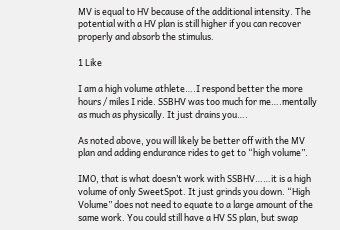MV is equal to HV because of the additional intensity. The potential with a HV plan is still higher if you can recover properly and absorb the stimulus.

1 Like

I am a high volume athlete….I respond better the more hours / miles I ride. SSBHV was too much for me….mentally as much as physically. It just drains you….

As noted above, you will likely be better off with the MV plan and adding endurance rides to get to “high volume”.

IMO, that is what doesn’t work with SSBHV……it is a high volume of only SweetSpot. It just grinds you down. “High Volume” does not need to equate to a large amount of the same work. You could still have a HV SS plan, but swap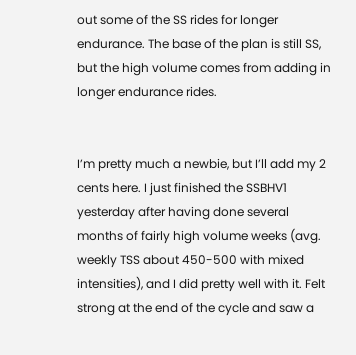out some of the SS rides for longer endurance. The base of the plan is still SS, but the high volume comes from adding in longer endurance rides.


I’m pretty much a newbie, but I’ll add my 2 cents here. I just finished the SSBHV1 yesterday after having done several months of fairly high volume weeks (avg. weekly TSS about 450-500 with mixed intensities), and I did pretty well with it. Felt strong at the end of the cycle and saw a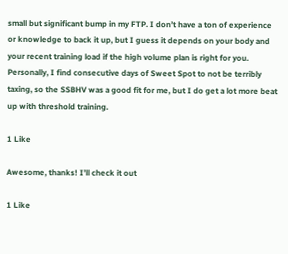small but significant bump in my FTP. I don’t have a ton of experience or knowledge to back it up, but I guess it depends on your body and your recent training load if the high volume plan is right for you. Personally, I find consecutive days of Sweet Spot to not be terribly taxing, so the SSBHV was a good fit for me, but I do get a lot more beat up with threshold training.

1 Like

Awesome, thanks! I’ll check it out

1 Like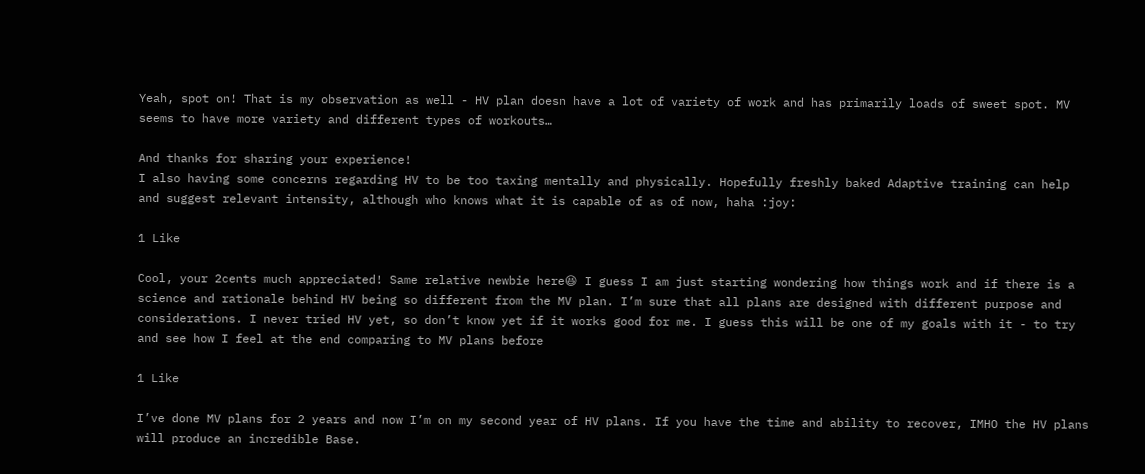Yeah, spot on! That is my observation as well - HV plan doesn have a lot of variety of work and has primarily loads of sweet spot. MV seems to have more variety and different types of workouts…

And thanks for sharing your experience!
I also having some concerns regarding HV to be too taxing mentally and physically. Hopefully freshly baked Adaptive training can help and suggest relevant intensity, although who knows what it is capable of as of now, haha :joy:

1 Like

Cool, your 2cents much appreciated! Same relative newbie here😆 I guess I am just starting wondering how things work and if there is a science and rationale behind HV being so different from the MV plan. I’m sure that all plans are designed with different purpose and considerations. I never tried HV yet, so don’t know yet if it works good for me. I guess this will be one of my goals with it - to try and see how I feel at the end comparing to MV plans before

1 Like

I’ve done MV plans for 2 years and now I’m on my second year of HV plans. If you have the time and ability to recover, IMHO the HV plans will produce an incredible Base.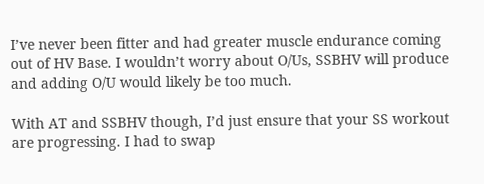I’ve never been fitter and had greater muscle endurance coming out of HV Base. I wouldn’t worry about O/Us, SSBHV will produce and adding O/U would likely be too much.

With AT and SSBHV though, I’d just ensure that your SS workout are progressing. I had to swap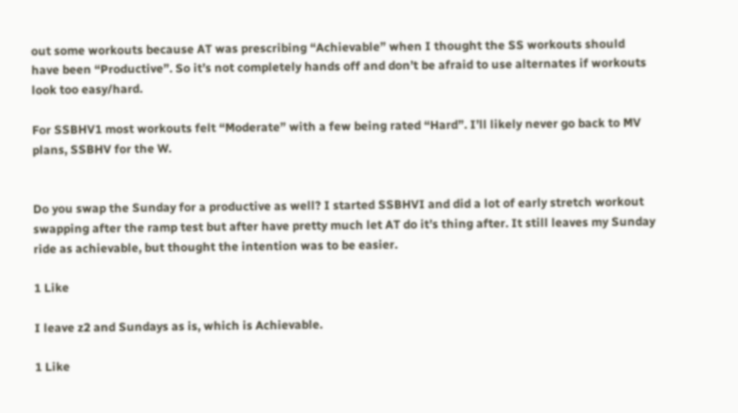out some workouts because AT was prescribing “Achievable” when I thought the SS workouts should have been “Productive”. So it’s not completely hands off and don’t be afraid to use alternates if workouts look too easy/hard.

For SSBHV1 most workouts felt “Moderate” with a few being rated “Hard”. I’ll likely never go back to MV plans, SSBHV for the W.


Do you swap the Sunday for a productive as well? I started SSBHVI and did a lot of early stretch workout swapping after the ramp test but after have pretty much let AT do it’s thing after. It still leaves my Sunday ride as achievable, but thought the intention was to be easier.

1 Like

I leave z2 and Sundays as is, which is Achievable.

1 Like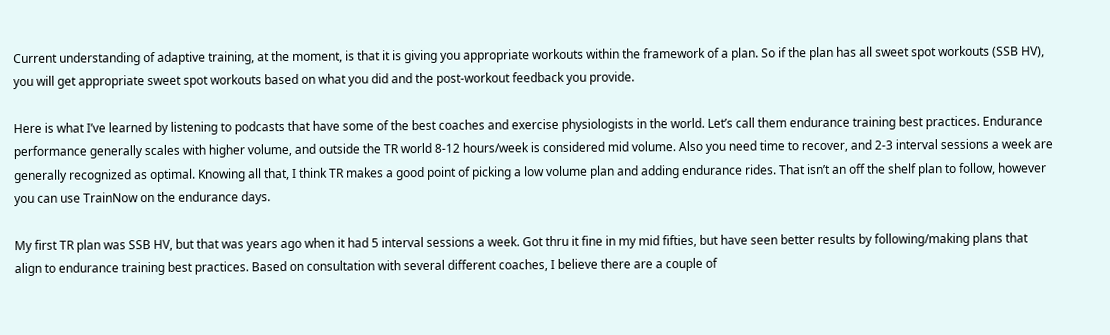Current understanding of adaptive training, at the moment, is that it is giving you appropriate workouts within the framework of a plan. So if the plan has all sweet spot workouts (SSB HV), you will get appropriate sweet spot workouts based on what you did and the post-workout feedback you provide.

Here is what I’ve learned by listening to podcasts that have some of the best coaches and exercise physiologists in the world. Let’s call them endurance training best practices. Endurance performance generally scales with higher volume, and outside the TR world 8-12 hours/week is considered mid volume. Also you need time to recover, and 2-3 interval sessions a week are generally recognized as optimal. Knowing all that, I think TR makes a good point of picking a low volume plan and adding endurance rides. That isn’t an off the shelf plan to follow, however you can use TrainNow on the endurance days.

My first TR plan was SSB HV, but that was years ago when it had 5 interval sessions a week. Got thru it fine in my mid fifties, but have seen better results by following/making plans that align to endurance training best practices. Based on consultation with several different coaches, I believe there are a couple of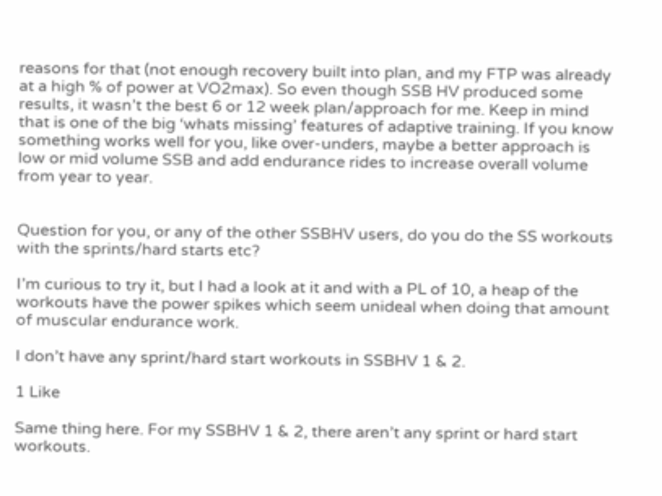reasons for that (not enough recovery built into plan, and my FTP was already at a high % of power at VO2max). So even though SSB HV produced some results, it wasn’t the best 6 or 12 week plan/approach for me. Keep in mind that is one of the big ‘whats missing’ features of adaptive training. If you know something works well for you, like over-unders, maybe a better approach is low or mid volume SSB and add endurance rides to increase overall volume from year to year.


Question for you, or any of the other SSBHV users, do you do the SS workouts with the sprints/hard starts etc?

I’m curious to try it, but I had a look at it and with a PL of 10, a heap of the workouts have the power spikes which seem unideal when doing that amount of muscular endurance work.

I don’t have any sprint/hard start workouts in SSBHV 1 & 2.

1 Like

Same thing here. For my SSBHV 1 & 2, there aren’t any sprint or hard start workouts.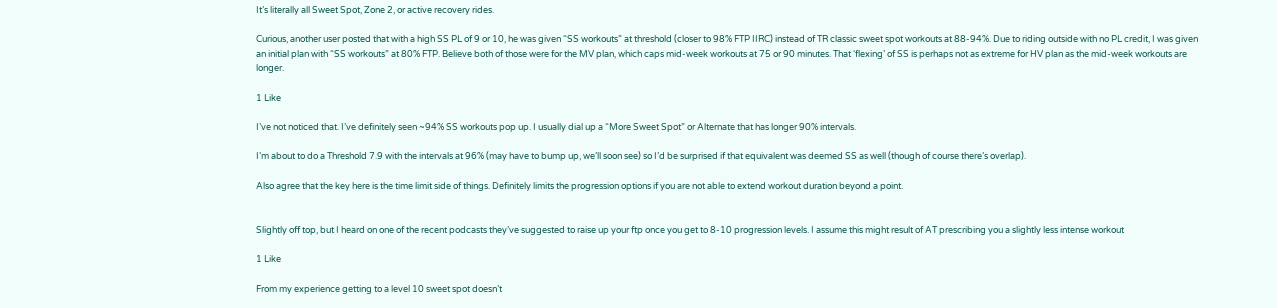It’s literally all Sweet Spot, Zone 2, or active recovery rides.

Curious, another user posted that with a high SS PL of 9 or 10, he was given “SS workouts” at threshold (closer to 98% FTP IIRC) instead of TR classic sweet spot workouts at 88-94%. Due to riding outside with no PL credit, I was given an initial plan with “SS workouts” at 80% FTP. Believe both of those were for the MV plan, which caps mid-week workouts at 75 or 90 minutes. That ‘flexing’ of SS is perhaps not as extreme for HV plan as the mid-week workouts are longer.

1 Like

I’ve not noticed that. I’ve definitely seen ~94% SS workouts pop up. I usually dial up a “More Sweet Spot” or Alternate that has longer 90% intervals.

I’m about to do a Threshold 7.9 with the intervals at 96% (may have to bump up, we’ll soon see) so I’d be surprised if that equivalent was deemed SS as well (though of course there’s overlap).

Also agree that the key here is the time limit side of things. Definitely limits the progression options if you are not able to extend workout duration beyond a point.


Slightly off top, but I heard on one of the recent podcasts they’ve suggested to raise up your ftp once you get to 8-10 progression levels. I assume this might result of AT prescribing you a slightly less intense workout

1 Like

From my experience getting to a level 10 sweet spot doesn’t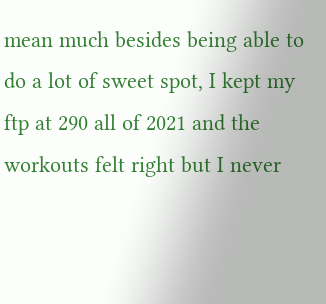mean much besides being able to do a lot of sweet spot, I kept my ftp at 290 all of 2021 and the workouts felt right but I never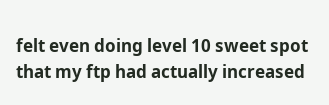felt even doing level 10 sweet spot that my ftp had actually increased